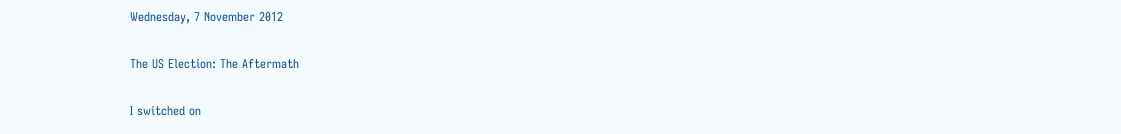Wednesday, 7 November 2012

The US Election: The Aftermath

I switched on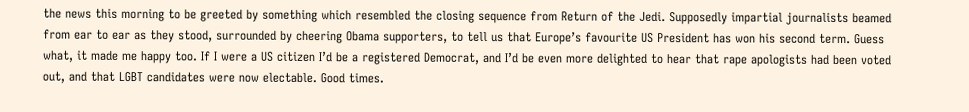the news this morning to be greeted by something which resembled the closing sequence from Return of the Jedi. Supposedly impartial journalists beamed from ear to ear as they stood, surrounded by cheering Obama supporters, to tell us that Europe’s favourite US President has won his second term. Guess what, it made me happy too. If I were a US citizen I’d be a registered Democrat, and I’d be even more delighted to hear that rape apologists had been voted out, and that LGBT candidates were now electable. Good times.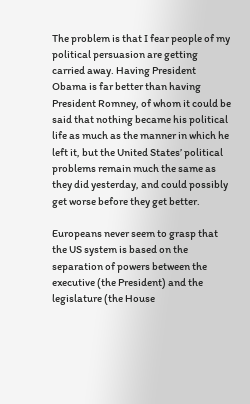The problem is that I fear people of my political persuasion are getting carried away. Having President Obama is far better than having President Romney, of whom it could be said that nothing became his political life as much as the manner in which he left it, but the United States’ political problems remain much the same as they did yesterday, and could possibly get worse before they get better.

Europeans never seem to grasp that the US system is based on the separation of powers between the executive (the President) and the legislature (the House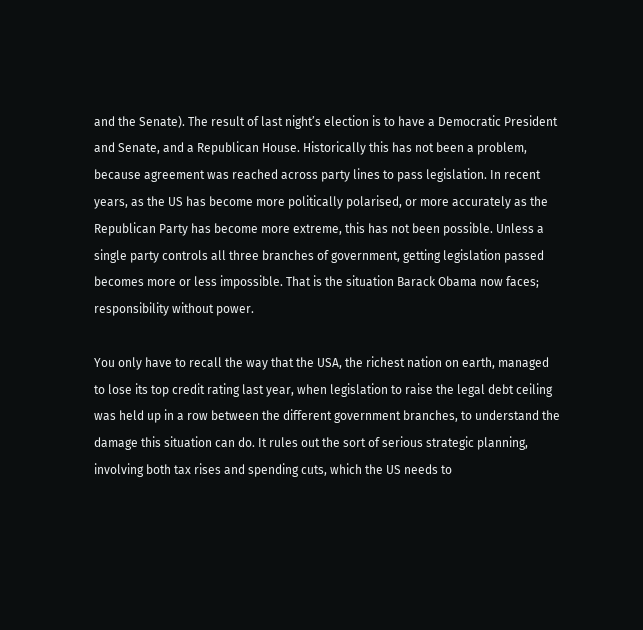and the Senate). The result of last night’s election is to have a Democratic President and Senate, and a Republican House. Historically this has not been a problem, because agreement was reached across party lines to pass legislation. In recent years, as the US has become more politically polarised, or more accurately as the Republican Party has become more extreme, this has not been possible. Unless a single party controls all three branches of government, getting legislation passed becomes more or less impossible. That is the situation Barack Obama now faces; responsibility without power.

You only have to recall the way that the USA, the richest nation on earth, managed to lose its top credit rating last year, when legislation to raise the legal debt ceiling was held up in a row between the different government branches, to understand the damage this situation can do. It rules out the sort of serious strategic planning, involving both tax rises and spending cuts, which the US needs to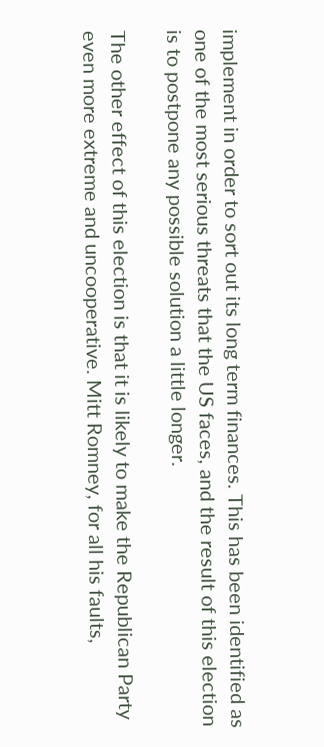implement in order to sort out its long term finances. This has been identified as one of the most serious threats that the US faces, and the result of this election is to postpone any possible solution a little longer.

The other effect of this election is that it is likely to make the Republican Party even more extreme and uncooperative. Mitt Romney, for all his faults,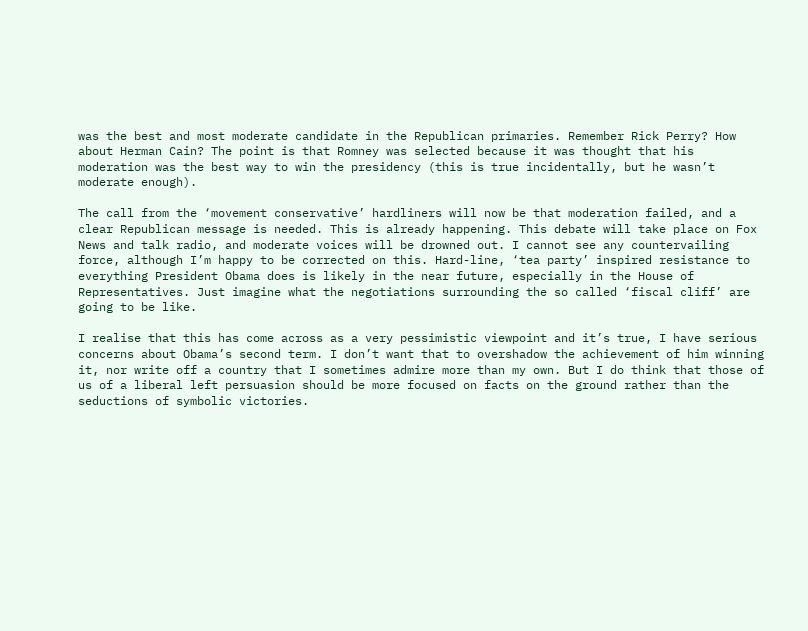was the best and most moderate candidate in the Republican primaries. Remember Rick Perry? How about Herman Cain? The point is that Romney was selected because it was thought that his moderation was the best way to win the presidency (this is true incidentally, but he wasn’t moderate enough).

The call from the ‘movement conservative’ hardliners will now be that moderation failed, and a clear Republican message is needed. This is already happening. This debate will take place on Fox News and talk radio, and moderate voices will be drowned out. I cannot see any countervailing force, although I’m happy to be corrected on this. Hard-line, ‘tea party’ inspired resistance to everything President Obama does is likely in the near future, especially in the House of Representatives. Just imagine what the negotiations surrounding the so called ‘fiscal cliff’ are going to be like.

I realise that this has come across as a very pessimistic viewpoint and it’s true, I have serious concerns about Obama’s second term. I don’t want that to overshadow the achievement of him winning it, nor write off a country that I sometimes admire more than my own. But I do think that those of us of a liberal left persuasion should be more focused on facts on the ground rather than the seductions of symbolic victories.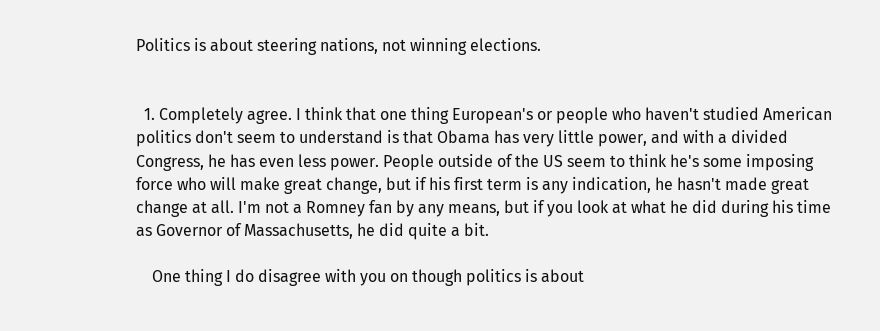Politics is about steering nations, not winning elections.


  1. Completely agree. I think that one thing European's or people who haven't studied American politics don't seem to understand is that Obama has very little power, and with a divided Congress, he has even less power. People outside of the US seem to think he's some imposing force who will make great change, but if his first term is any indication, he hasn't made great change at all. I'm not a Romney fan by any means, but if you look at what he did during his time as Governor of Massachusetts, he did quite a bit.

    One thing I do disagree with you on though politics is about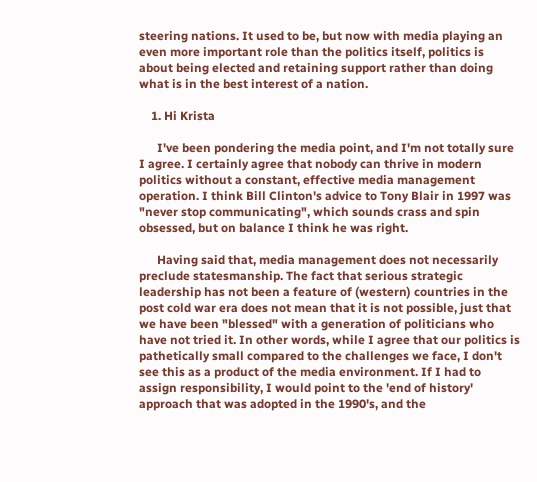steering nations. It used to be, but now with media playing an even more important role than the politics itself, politics is about being elected and retaining support rather than doing what is in the best interest of a nation.

    1. Hi Krista

      I've been pondering the media point, and I'm not totally sure I agree. I certainly agree that nobody can thrive in modern politics without a constant, effective media management operation. I think Bill Clinton's advice to Tony Blair in 1997 was "never stop communicating", which sounds crass and spin obsessed, but on balance I think he was right.

      Having said that, media management does not necessarily preclude statesmanship. The fact that serious strategic leadership has not been a feature of (western) countries in the post cold war era does not mean that it is not possible, just that we have been "blessed" with a generation of politicians who have not tried it. In other words, while I agree that our politics is pathetically small compared to the challenges we face, I don't see this as a product of the media environment. If I had to assign responsibility, I would point to the 'end of history' approach that was adopted in the 1990's, and the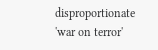disproportionate 'war on terror'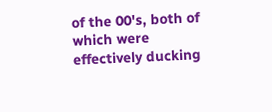of the 00's, both of which were effectively ducking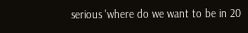serious 'where do we want to be in 20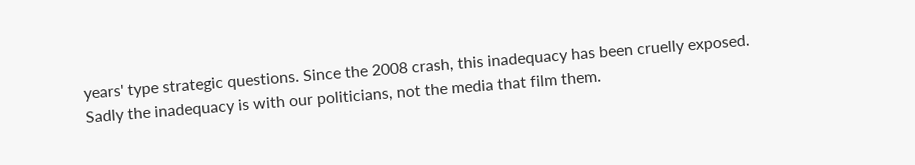years' type strategic questions. Since the 2008 crash, this inadequacy has been cruelly exposed. Sadly the inadequacy is with our politicians, not the media that film them.